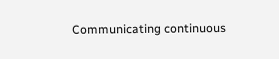Communicating continuous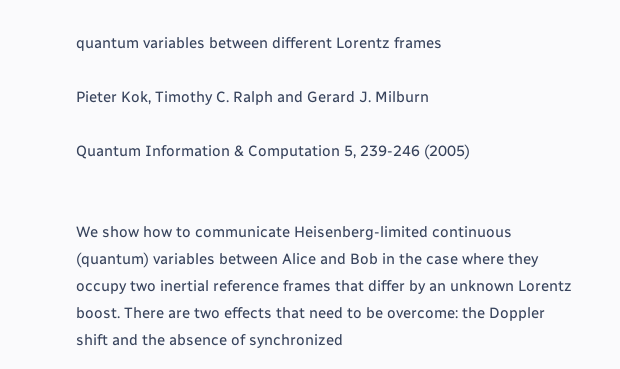quantum variables between different Lorentz frames

Pieter Kok, Timothy C. Ralph and Gerard J. Milburn

Quantum Information & Computation 5, 239-246 (2005)


We show how to communicate Heisenberg-limited continuous (quantum) variables between Alice and Bob in the case where they occupy two inertial reference frames that differ by an unknown Lorentz boost. There are two effects that need to be overcome: the Doppler shift and the absence of synchronized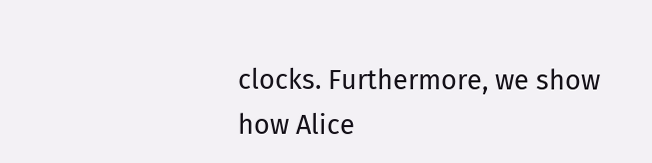clocks. Furthermore, we show how Alice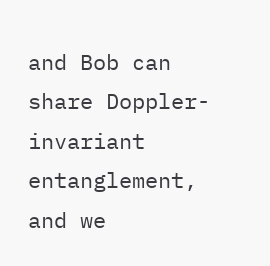and Bob can share Doppler-invariant entanglement, and we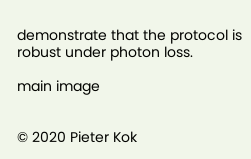demonstrate that the protocol is robust under photon loss.

main image


© 2020 Pieter Kok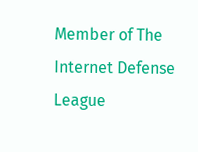Member of The Internet Defense League